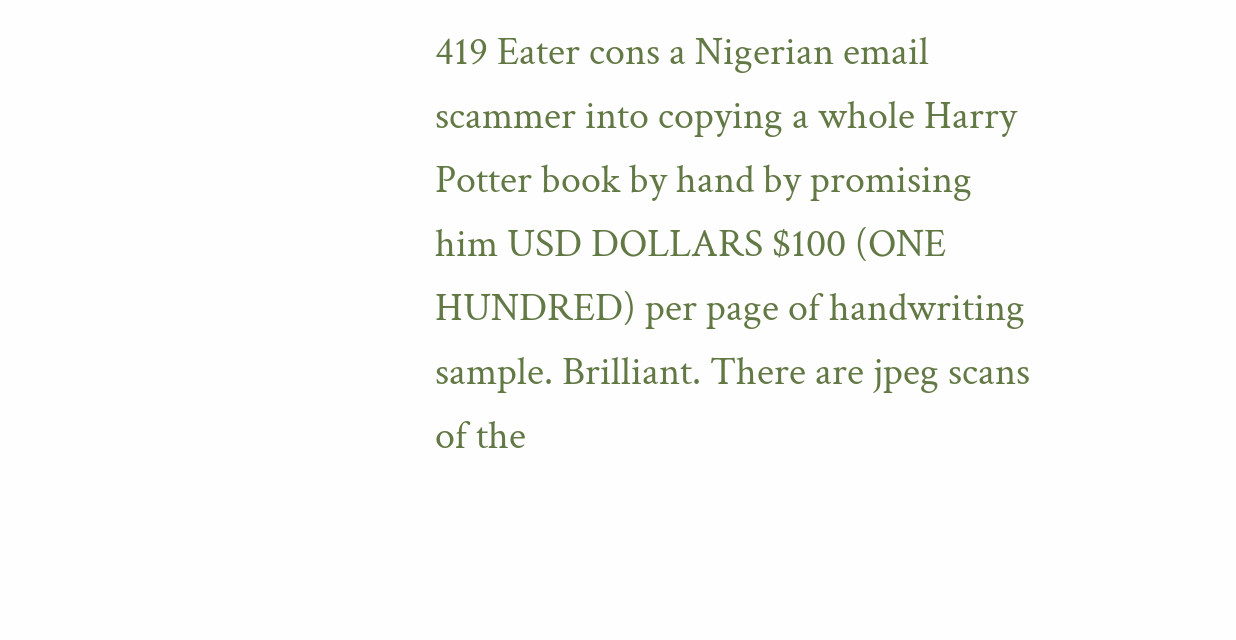419 Eater cons a Nigerian email scammer into copying a whole Harry Potter book by hand by promising him USD DOLLARS $100 (ONE HUNDRED) per page of handwriting sample. Brilliant. There are jpeg scans of the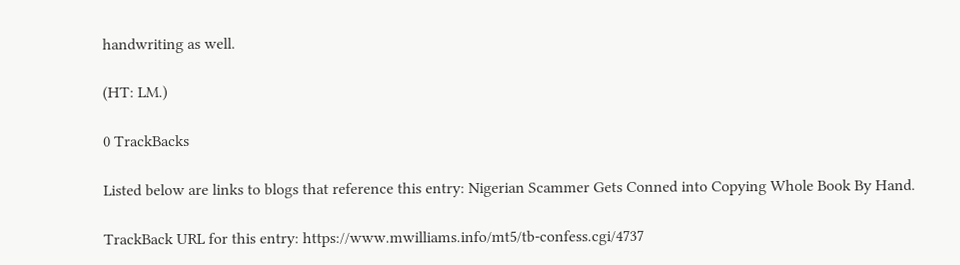handwriting as well.

(HT: LM.)

0 TrackBacks

Listed below are links to blogs that reference this entry: Nigerian Scammer Gets Conned into Copying Whole Book By Hand.

TrackBack URL for this entry: https://www.mwilliams.info/mt5/tb-confess.cgi/4737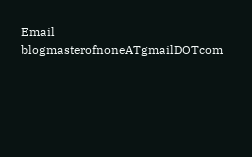Email blogmasterofnoneATgmailDOTcom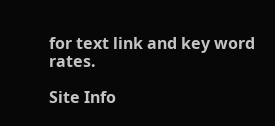for text link and key word rates.

Site Info